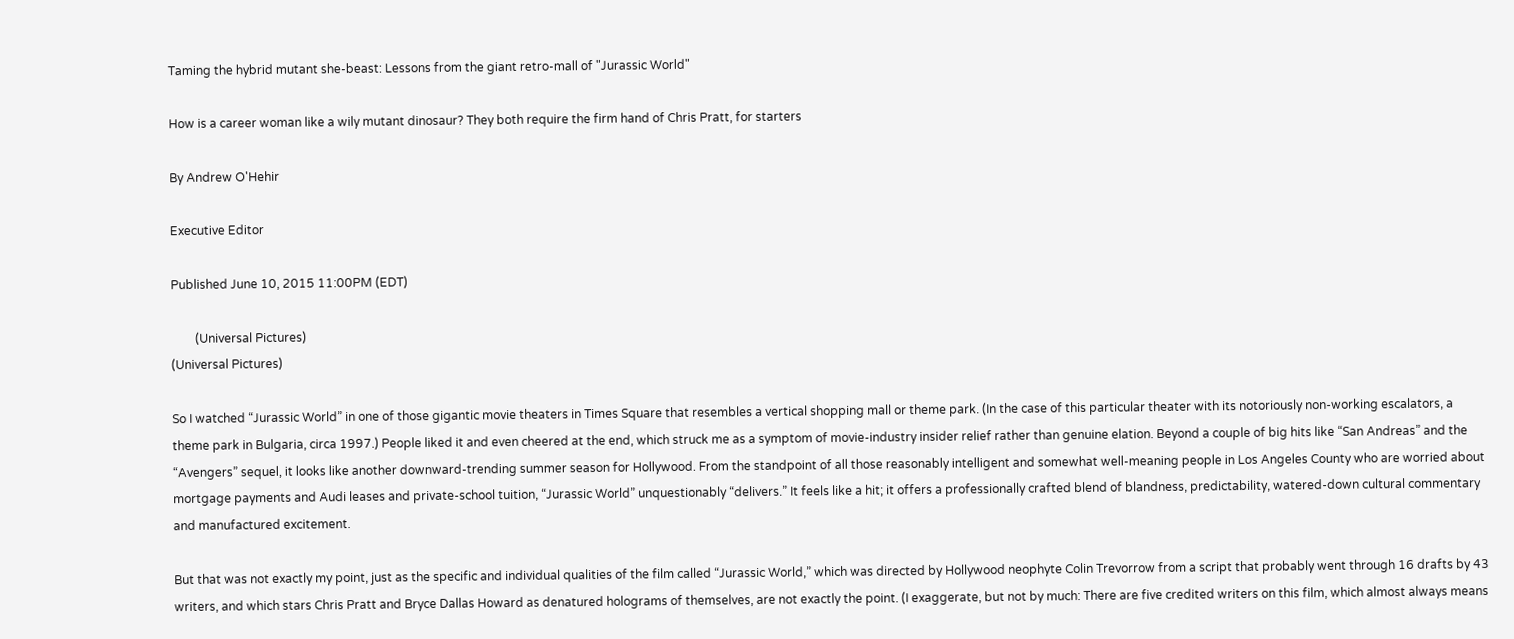Taming the hybrid mutant she-beast: Lessons from the giant retro-mall of "Jurassic World"

How is a career woman like a wily mutant dinosaur? They both require the firm hand of Chris Pratt, for starters

By Andrew O'Hehir

Executive Editor

Published June 10, 2015 11:00PM (EDT)

        (Universal Pictures)
(Universal Pictures)

So I watched “Jurassic World” in one of those gigantic movie theaters in Times Square that resembles a vertical shopping mall or theme park. (In the case of this particular theater with its notoriously non-working escalators, a theme park in Bulgaria, circa 1997.) People liked it and even cheered at the end, which struck me as a symptom of movie-industry insider relief rather than genuine elation. Beyond a couple of big hits like “San Andreas” and the “Avengers” sequel, it looks like another downward-trending summer season for Hollywood. From the standpoint of all those reasonably intelligent and somewhat well-meaning people in Los Angeles County who are worried about mortgage payments and Audi leases and private-school tuition, “Jurassic World” unquestionably “delivers.” It feels like a hit; it offers a professionally crafted blend of blandness, predictability, watered-down cultural commentary and manufactured excitement.

But that was not exactly my point, just as the specific and individual qualities of the film called “Jurassic World,” which was directed by Hollywood neophyte Colin Trevorrow from a script that probably went through 16 drafts by 43 writers, and which stars Chris Pratt and Bryce Dallas Howard as denatured holograms of themselves, are not exactly the point. (I exaggerate, but not by much: There are five credited writers on this film, which almost always means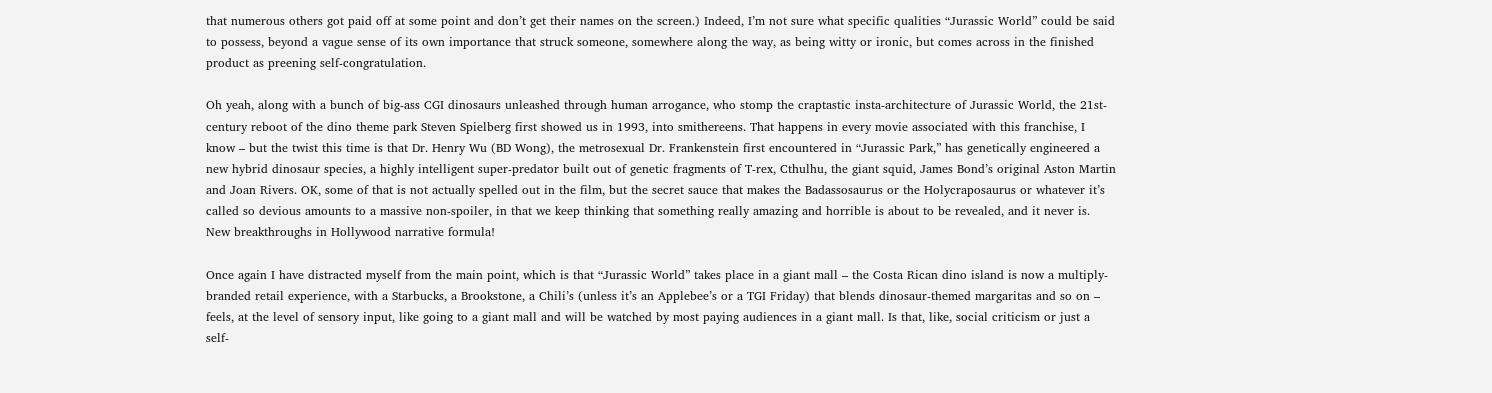that numerous others got paid off at some point and don’t get their names on the screen.) Indeed, I’m not sure what specific qualities “Jurassic World” could be said to possess, beyond a vague sense of its own importance that struck someone, somewhere along the way, as being witty or ironic, but comes across in the finished product as preening self-congratulation.

Oh yeah, along with a bunch of big-ass CGI dinosaurs unleashed through human arrogance, who stomp the craptastic insta-architecture of Jurassic World, the 21st-century reboot of the dino theme park Steven Spielberg first showed us in 1993, into smithereens. That happens in every movie associated with this franchise, I know – but the twist this time is that Dr. Henry Wu (BD Wong), the metrosexual Dr. Frankenstein first encountered in “Jurassic Park,” has genetically engineered a new hybrid dinosaur species, a highly intelligent super-predator built out of genetic fragments of T-rex, Cthulhu, the giant squid, James Bond’s original Aston Martin and Joan Rivers. OK, some of that is not actually spelled out in the film, but the secret sauce that makes the Badassosaurus or the Holycraposaurus or whatever it’s called so devious amounts to a massive non-spoiler, in that we keep thinking that something really amazing and horrible is about to be revealed, and it never is. New breakthroughs in Hollywood narrative formula!

Once again I have distracted myself from the main point, which is that “Jurassic World” takes place in a giant mall – the Costa Rican dino island is now a multiply-branded retail experience, with a Starbucks, a Brookstone, a Chili’s (unless it’s an Applebee’s or a TGI Friday) that blends dinosaur-themed margaritas and so on – feels, at the level of sensory input, like going to a giant mall and will be watched by most paying audiences in a giant mall. Is that, like, social criticism or just a self-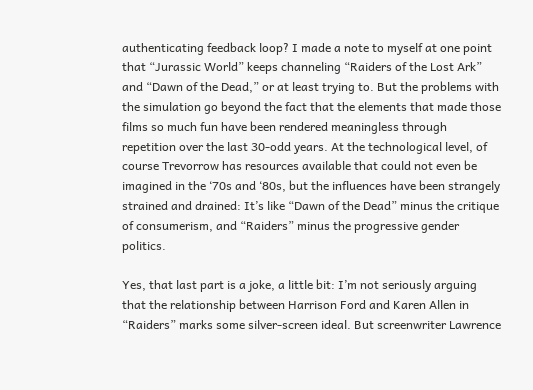authenticating feedback loop? I made a note to myself at one point that “Jurassic World” keeps channeling “Raiders of the Lost Ark” and “Dawn of the Dead,” or at least trying to. But the problems with the simulation go beyond the fact that the elements that made those films so much fun have been rendered meaningless through repetition over the last 30-odd years. At the technological level, of course Trevorrow has resources available that could not even be imagined in the ‘70s and ‘80s, but the influences have been strangely strained and drained: It’s like “Dawn of the Dead” minus the critique of consumerism, and “Raiders” minus the progressive gender politics.

Yes, that last part is a joke, a little bit: I’m not seriously arguing that the relationship between Harrison Ford and Karen Allen in “Raiders” marks some silver-screen ideal. But screenwriter Lawrence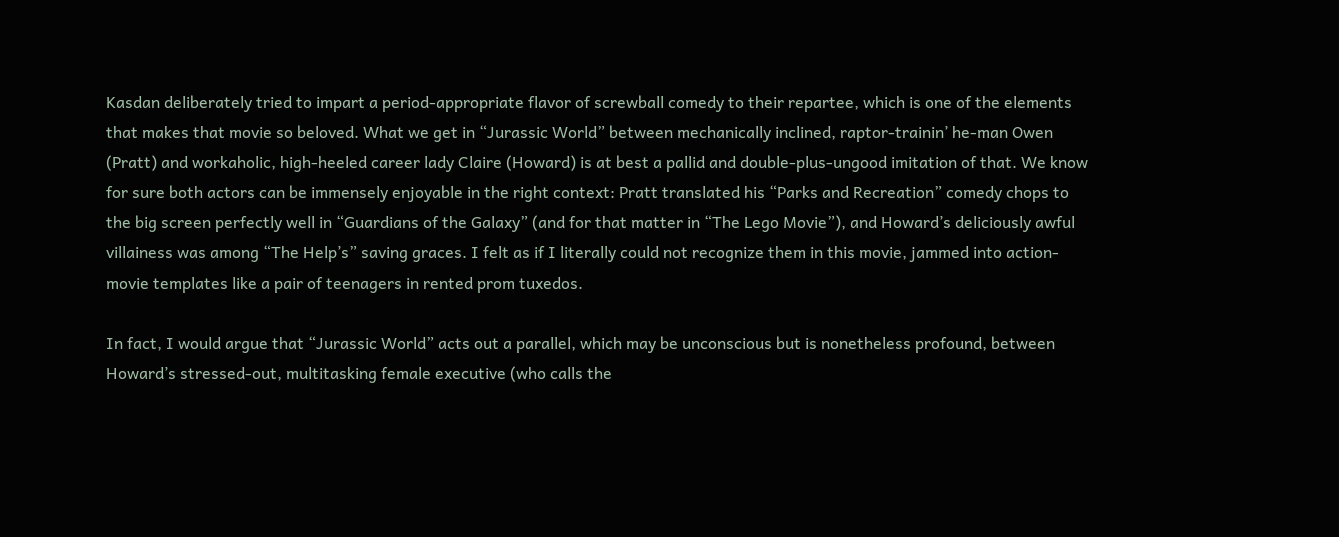Kasdan deliberately tried to impart a period-appropriate flavor of screwball comedy to their repartee, which is one of the elements that makes that movie so beloved. What we get in “Jurassic World” between mechanically inclined, raptor-trainin’ he-man Owen (Pratt) and workaholic, high-heeled career lady Claire (Howard) is at best a pallid and double-plus-ungood imitation of that. We know for sure both actors can be immensely enjoyable in the right context: Pratt translated his “Parks and Recreation” comedy chops to the big screen perfectly well in “Guardians of the Galaxy” (and for that matter in “The Lego Movie”), and Howard’s deliciously awful villainess was among “The Help’s” saving graces. I felt as if I literally could not recognize them in this movie, jammed into action-movie templates like a pair of teenagers in rented prom tuxedos.

In fact, I would argue that “Jurassic World” acts out a parallel, which may be unconscious but is nonetheless profound, between Howard’s stressed-out, multitasking female executive (who calls the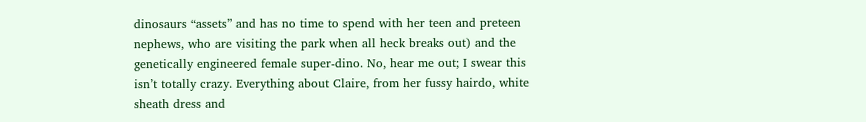dinosaurs “assets” and has no time to spend with her teen and preteen nephews, who are visiting the park when all heck breaks out) and the genetically engineered female super-dino. No, hear me out; I swear this isn’t totally crazy. Everything about Claire, from her fussy hairdo, white sheath dress and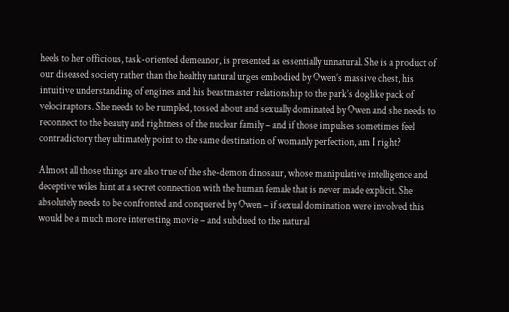heels to her officious, task-oriented demeanor, is presented as essentially unnatural. She is a product of our diseased society rather than the healthy natural urges embodied by Owen’s massive chest, his intuitive understanding of engines and his beastmaster relationship to the park’s doglike pack of velociraptors. She needs to be rumpled, tossed about and sexually dominated by Owen and she needs to reconnect to the beauty and rightness of the nuclear family – and if those impulses sometimes feel contradictory they ultimately point to the same destination of womanly perfection, am I right?

Almost all those things are also true of the she-demon dinosaur, whose manipulative intelligence and deceptive wiles hint at a secret connection with the human female that is never made explicit. She absolutely needs to be confronted and conquered by Owen – if sexual domination were involved this would be a much more interesting movie – and subdued to the natural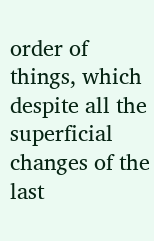order of things, which despite all the superficial changes of the last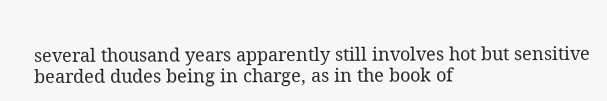several thousand years apparently still involves hot but sensitive bearded dudes being in charge, as in the book of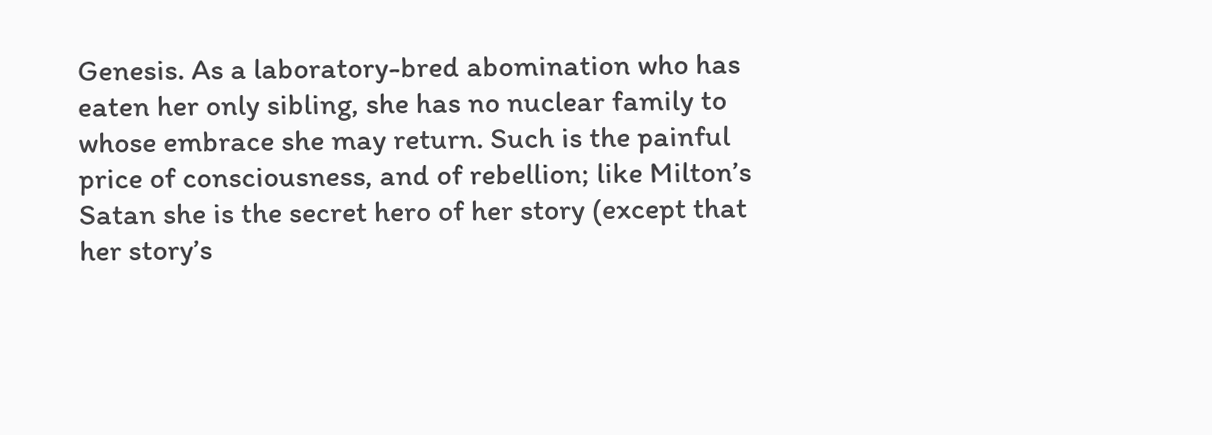Genesis. As a laboratory-bred abomination who has eaten her only sibling, she has no nuclear family to whose embrace she may return. Such is the painful price of consciousness, and of rebellion; like Milton’s Satan she is the secret hero of her story (except that her story’s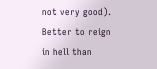not very good). Better to reign in hell than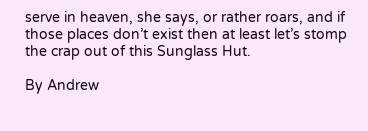serve in heaven, she says, or rather roars, and if those places don’t exist then at least let’s stomp the crap out of this Sunglass Hut.

By Andrew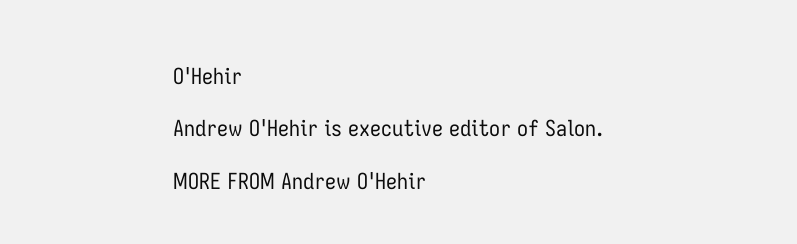O'Hehir

Andrew O'Hehir is executive editor of Salon.

MORE FROM Andrew O'Hehir